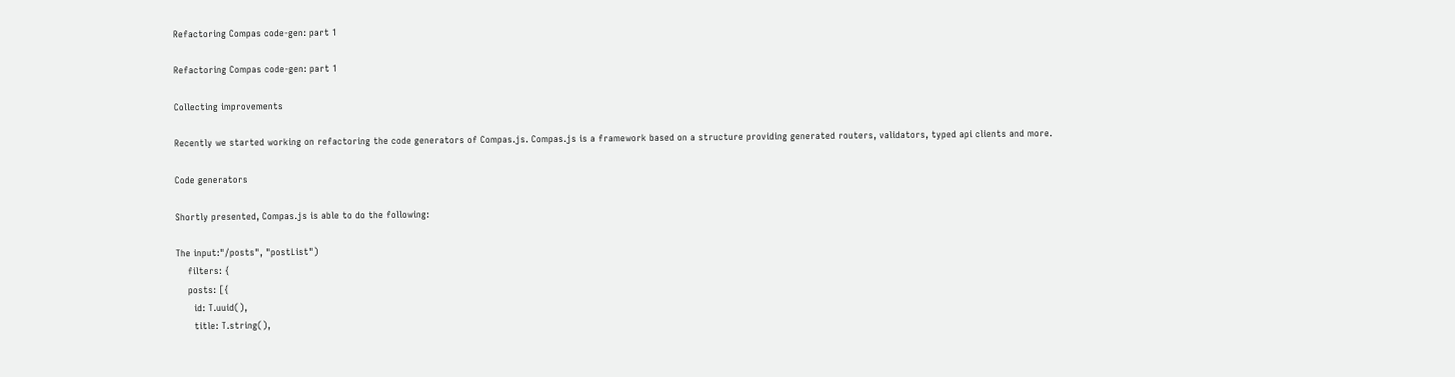Refactoring Compas code-gen: part 1

Refactoring Compas code-gen: part 1

Collecting improvements

Recently we started working on refactoring the code generators of Compas.js. Compas.js is a framework based on a structure providing generated routers, validators, typed api clients and more.

Code generators

Shortly presented, Compas.js is able to do the following:

The input:"/posts", "postList")
    filters: {
    posts: [{
      id: T.uuid(),
      title: T.string(),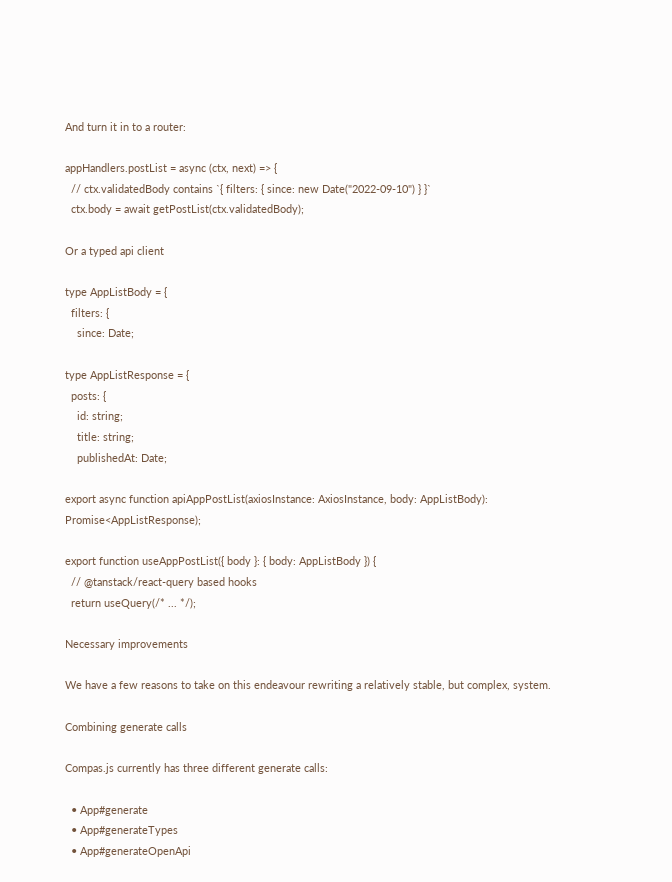And turn it in to a router:

appHandlers.postList = async (ctx, next) => {
  // ctx.validatedBody contains `{ filters: { since: new Date("2022-09-10") } }`
  ctx.body = await getPostList(ctx.validatedBody);

Or a typed api client

type AppListBody = {
  filters: {
    since: Date;

type AppListResponse = {
  posts: {
    id: string;
    title: string;
    publishedAt: Date;

export async function apiAppPostList(axiosInstance: AxiosInstance, body: AppListBody): Promise<AppListResponse);

export function useAppPostList({ body }: { body: AppListBody }) {
  // @tanstack/react-query based hooks
  return useQuery(/* ... */);

Necessary improvements

We have a few reasons to take on this endeavour rewriting a relatively stable, but complex, system.

Combining generate calls

Compas.js currently has three different generate calls:

  • App#generate
  • App#generateTypes
  • App#generateOpenApi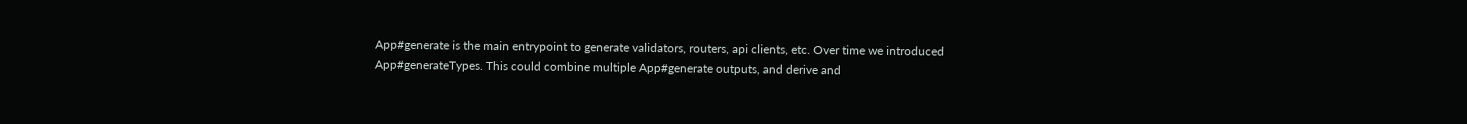App#generate is the main entrypoint to generate validators, routers, api clients, etc. Over time we introduced App#generateTypes. This could combine multiple App#generate outputs, and derive and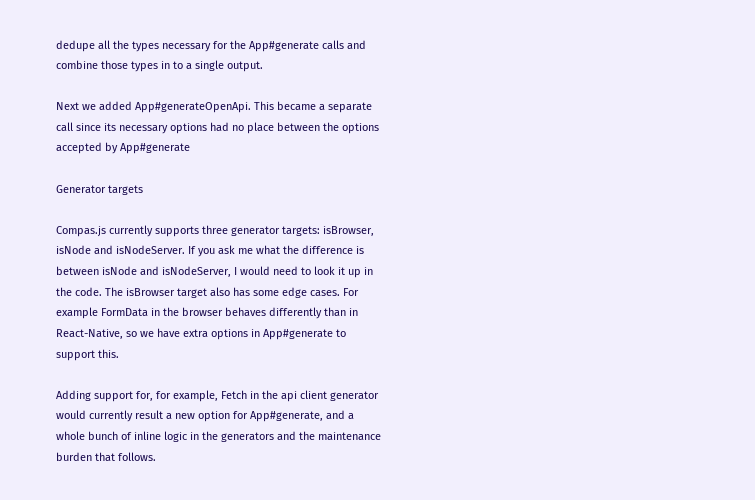dedupe all the types necessary for the App#generate calls and combine those types in to a single output.

Next we added App#generateOpenApi. This became a separate call since its necessary options had no place between the options accepted by App#generate

Generator targets

Compas.js currently supports three generator targets: isBrowser, isNode and isNodeServer. If you ask me what the difference is between isNode and isNodeServer, I would need to look it up in the code. The isBrowser target also has some edge cases. For example FormData in the browser behaves differently than in React-Native, so we have extra options in App#generate to support this.

Adding support for, for example, Fetch in the api client generator would currently result a new option for App#generate, and a whole bunch of inline logic in the generators and the maintenance burden that follows.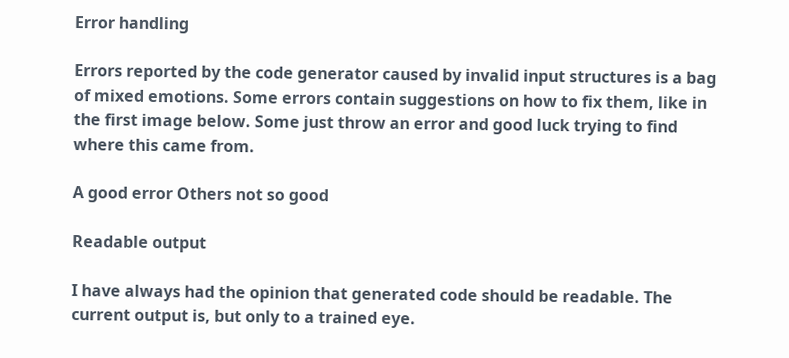Error handling

Errors reported by the code generator caused by invalid input structures is a bag of mixed emotions. Some errors contain suggestions on how to fix them, like in the first image below. Some just throw an error and good luck trying to find where this came from.

A good error Others not so good

Readable output

I have always had the opinion that generated code should be readable. The current output is, but only to a trained eye.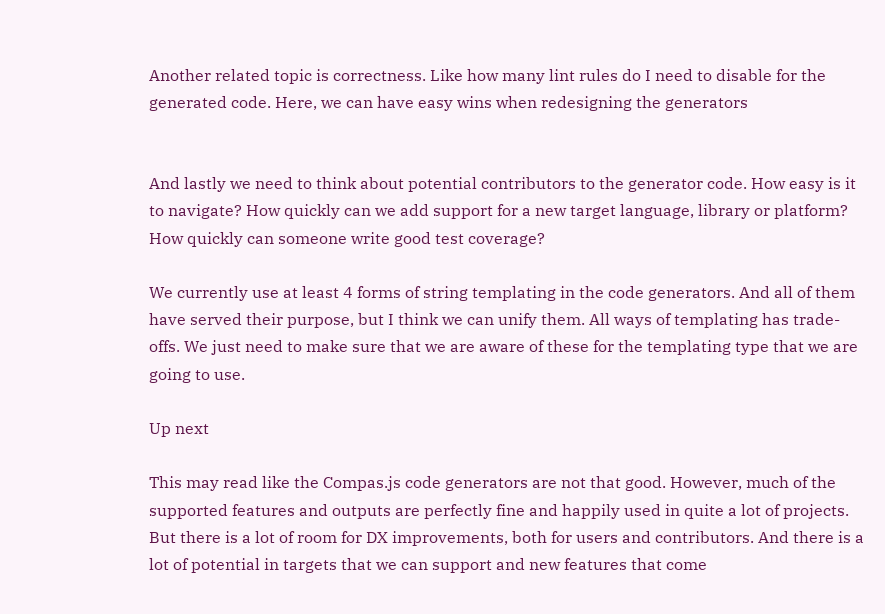Another related topic is correctness. Like how many lint rules do I need to disable for the generated code. Here, we can have easy wins when redesigning the generators


And lastly we need to think about potential contributors to the generator code. How easy is it to navigate? How quickly can we add support for a new target language, library or platform? How quickly can someone write good test coverage?

We currently use at least 4 forms of string templating in the code generators. And all of them have served their purpose, but I think we can unify them. All ways of templating has trade-offs. We just need to make sure that we are aware of these for the templating type that we are going to use.

Up next

This may read like the Compas.js code generators are not that good. However, much of the supported features and outputs are perfectly fine and happily used in quite a lot of projects. But there is a lot of room for DX improvements, both for users and contributors. And there is a lot of potential in targets that we can support and new features that come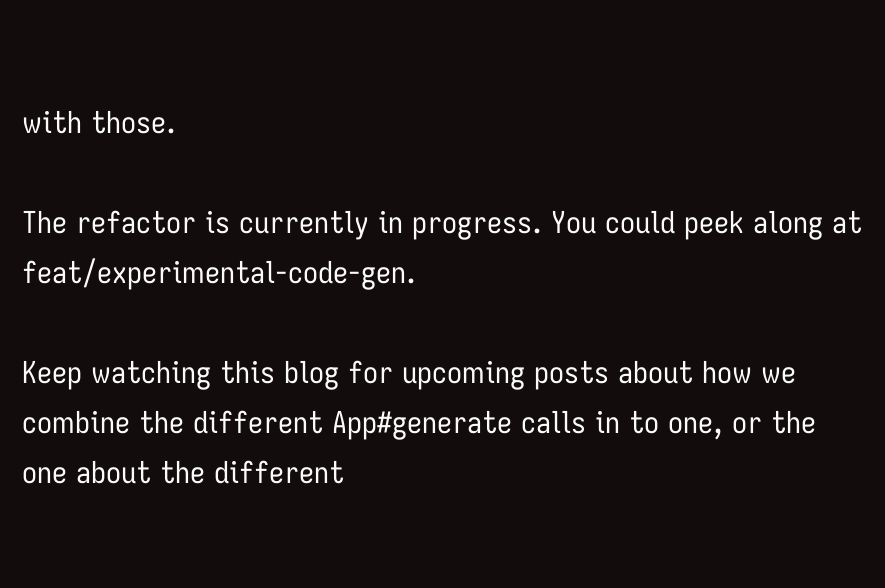with those.

The refactor is currently in progress. You could peek along at feat/experimental-code-gen.

Keep watching this blog for upcoming posts about how we combine the different App#generate calls in to one, or the one about the different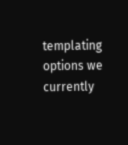templating options we currently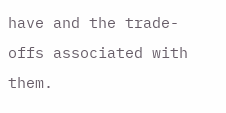have and the trade-offs associated with them.